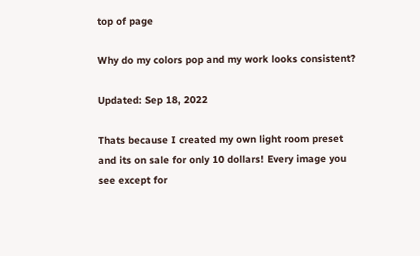top of page

Why do my colors pop and my work looks consistent?

Updated: Sep 18, 2022

Thats because I created my own light room preset and its on sale for only 10 dollars! Every image you see except for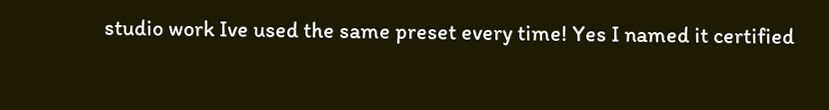studio work Ive used the same preset every time! Yes I named it certified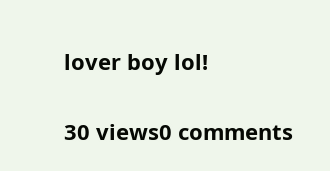lover boy lol!

30 views0 comments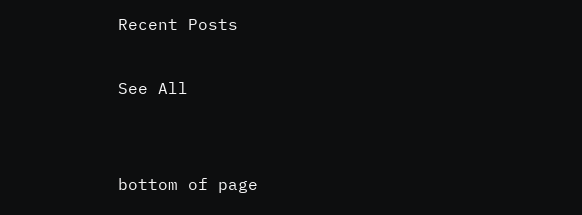Recent Posts

See All


bottom of page